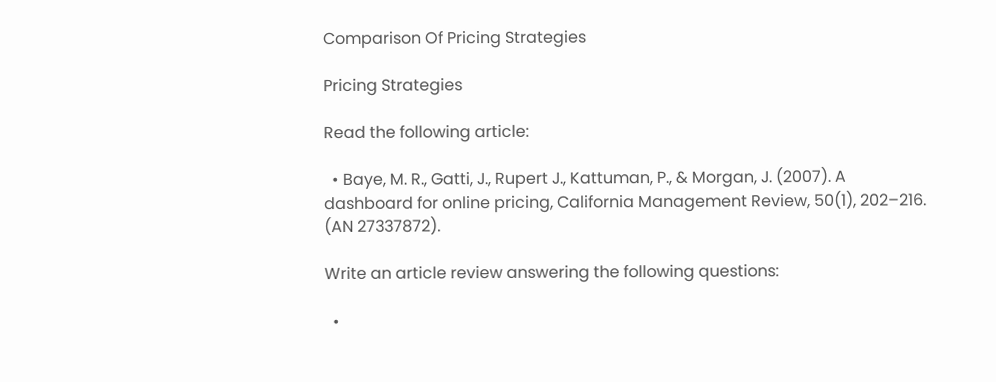Comparison Of Pricing Strategies

Pricing Strategies

Read the following article:

  • Baye, M. R., Gatti, J., Rupert J., Kattuman, P., & Morgan, J. (2007). A dashboard for online pricing, California Management Review, 50(1), 202–216. (AN 27337872).

Write an article review answering the following questions:

  •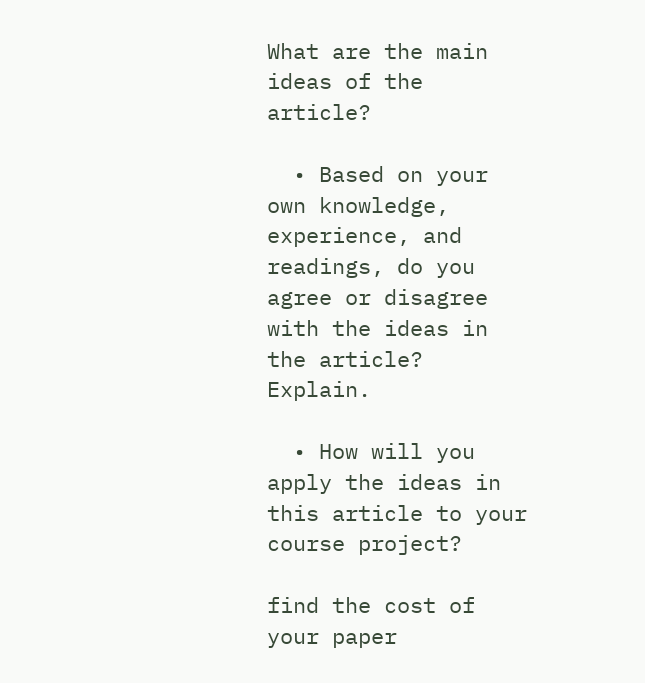What are the main ideas of the article?

  • Based on your own knowledge, experience, and readings, do you agree or disagree with the ideas in the article? Explain.

  • How will you apply the ideas in this article to your course project?

find the cost of your paper